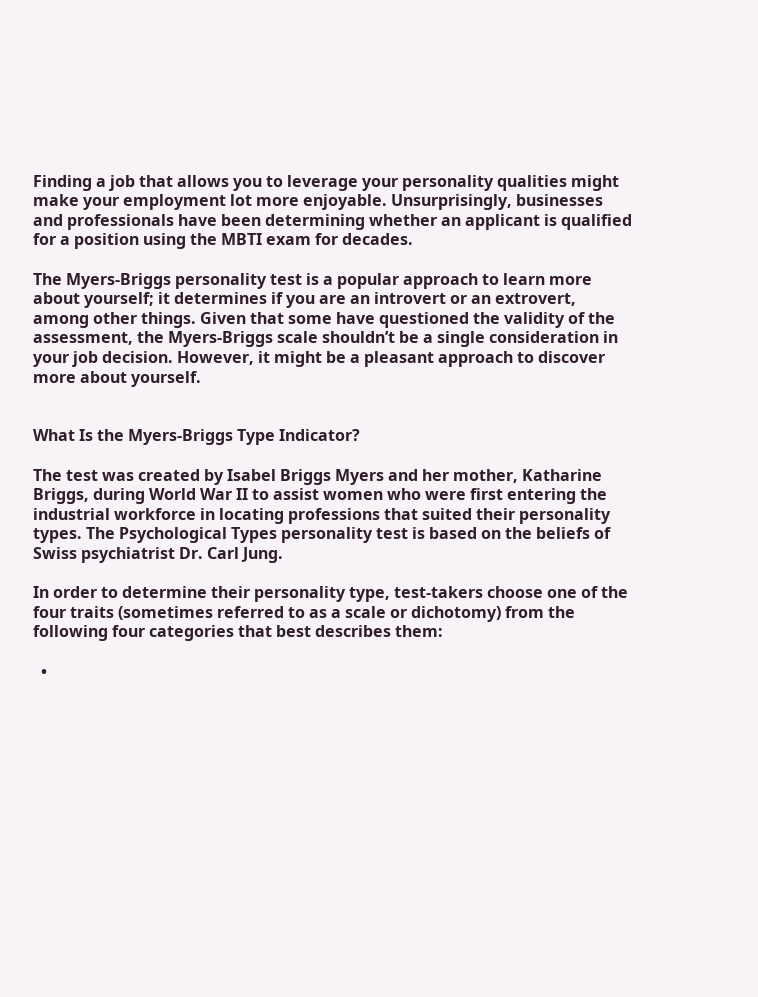Finding a job that allows you to leverage your personality qualities might make your employment lot more enjoyable. Unsurprisingly, businesses and professionals have been determining whether an applicant is qualified for a position using the MBTI exam for decades.

The Myers-Briggs personality test is a popular approach to learn more about yourself; it determines if you are an introvert or an extrovert, among other things. Given that some have questioned the validity of the assessment, the Myers-Briggs scale shouldn’t be a single consideration in your job decision. However, it might be a pleasant approach to discover more about yourself.


What Is the Myers-Briggs Type Indicator?

The test was created by Isabel Briggs Myers and her mother, Katharine Briggs, during World War II to assist women who were first entering the industrial workforce in locating professions that suited their personality types. The Psychological Types personality test is based on the beliefs of Swiss psychiatrist Dr. Carl Jung.

In order to determine their personality type, test-takers choose one of the four traits (sometimes referred to as a scale or dichotomy) from the following four categories that best describes them:

  •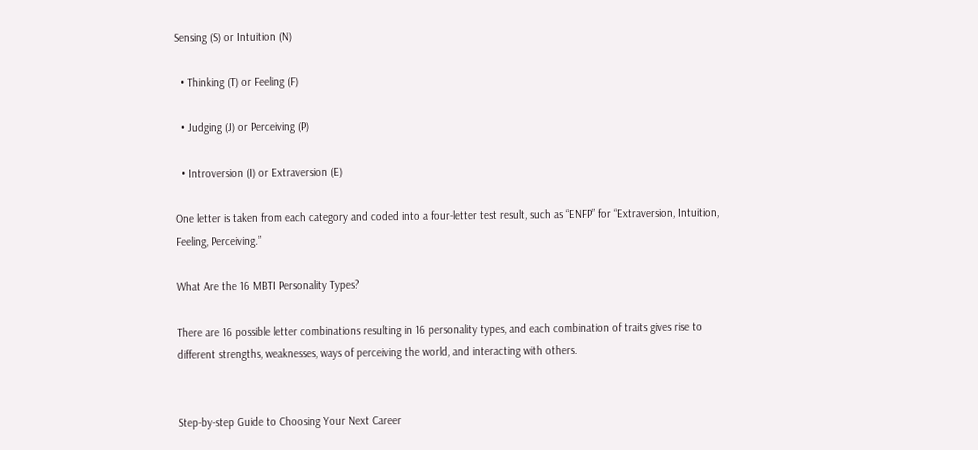Sensing (S) or Intuition (N)

  • Thinking (T) or Feeling (F)

  • Judging (J) or Perceiving (P)

  • Introversion (I) or Extraversion (E)

One letter is taken from each category and coded into a four-letter test result, such as “ENFP” for “Extraversion, Intuition, Feeling, Perceiving.”

What Are the 16 MBTI Personality Types?

There are 16 possible letter combinations resulting in 16 personality types, and each combination of traits gives rise to different strengths, weaknesses, ways of perceiving the world, and interacting with others.


Step-by-step Guide to Choosing Your Next Career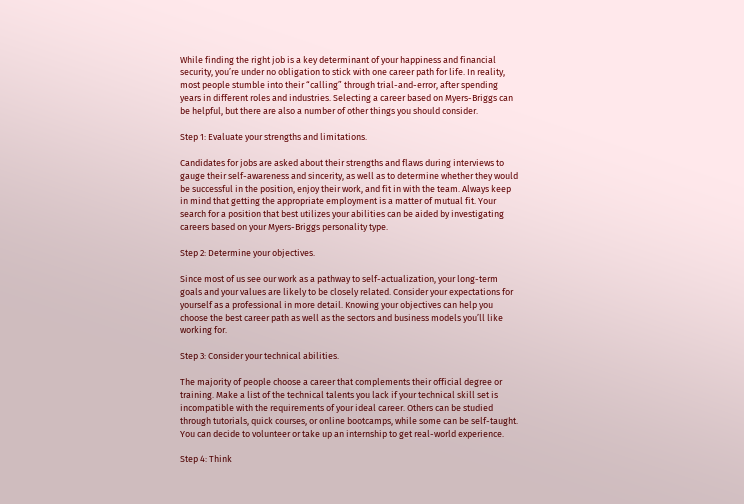While finding the right job is a key determinant of your happiness and financial security, you’re under no obligation to stick with one career path for life. In reality, most people stumble into their “calling” through trial-and-error, after spending years in different roles and industries. Selecting a career based on Myers-Briggs can be helpful, but there are also a number of other things you should consider.

Step 1: Evaluate your strengths and limitations.

Candidates for jobs are asked about their strengths and flaws during interviews to gauge their self-awareness and sincerity, as well as to determine whether they would be successful in the position, enjoy their work, and fit in with the team. Always keep in mind that getting the appropriate employment is a matter of mutual fit. Your search for a position that best utilizes your abilities can be aided by investigating careers based on your Myers-Briggs personality type.

Step 2: Determine your objectives.

Since most of us see our work as a pathway to self-actualization, your long-term goals and your values are likely to be closely related. Consider your expectations for yourself as a professional in more detail. Knowing your objectives can help you choose the best career path as well as the sectors and business models you’ll like working for.

Step 3: Consider your technical abilities.

The majority of people choose a career that complements their official degree or training. Make a list of the technical talents you lack if your technical skill set is incompatible with the requirements of your ideal career. Others can be studied through tutorials, quick courses, or online bootcamps, while some can be self-taught. You can decide to volunteer or take up an internship to get real-world experience.

Step 4: Think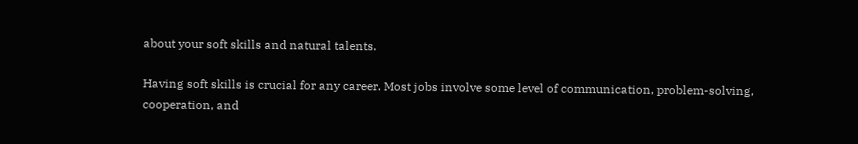about your soft skills and natural talents.

Having soft skills is crucial for any career. Most jobs involve some level of communication, problem-solving, cooperation, and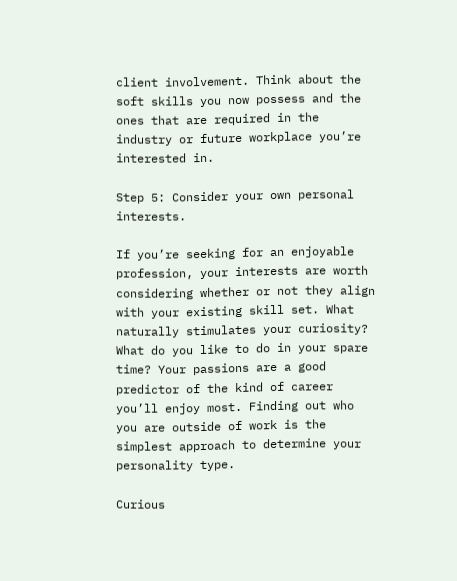client involvement. Think about the soft skills you now possess and the ones that are required in the industry or future workplace you’re interested in.

Step 5: Consider your own personal interests.

If you’re seeking for an enjoyable profession, your interests are worth considering whether or not they align with your existing skill set. What naturally stimulates your curiosity? What do you like to do in your spare time? Your passions are a good predictor of the kind of career you’ll enjoy most. Finding out who you are outside of work is the simplest approach to determine your personality type.

Curious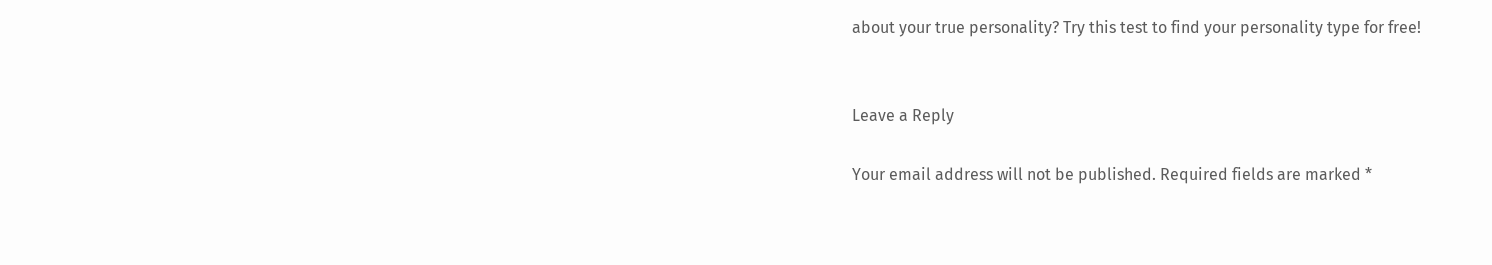about your true personality? Try this test to find your personality type for free!


Leave a Reply

Your email address will not be published. Required fields are marked *